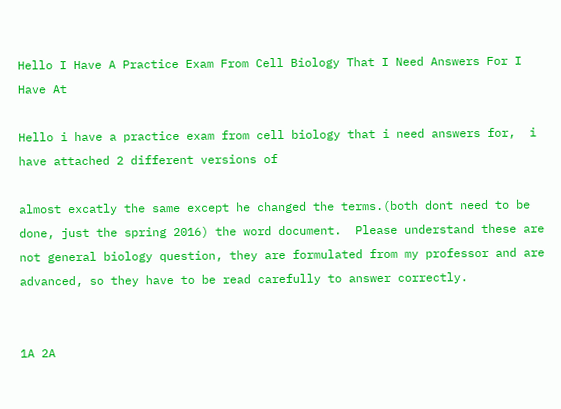Hello I Have A Practice Exam From Cell Biology That I Need Answers For I Have At

Hello i have a practice exam from cell biology that i need answers for,  i have attached 2 different versions of

almost excatly the same except he changed the terms.(both dont need to be done, just the spring 2016) the word document.  Please understand these are not general biology question, they are formulated from my professor and are advanced, so they have to be read carefully to answer correctly.


1A 2A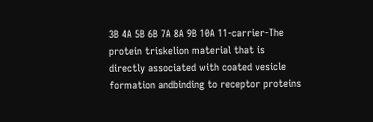3B 4A 5B 6B 7A 8A 9B 10A 11-carrier-The protein triskelion material that is directly associated with coated vesicle formation andbinding to receptor proteins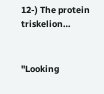12-) The protein triskelion…


"Looking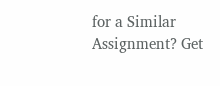for a Similar Assignment? Get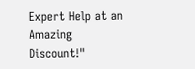Expert Help at an Amazing Discount!"